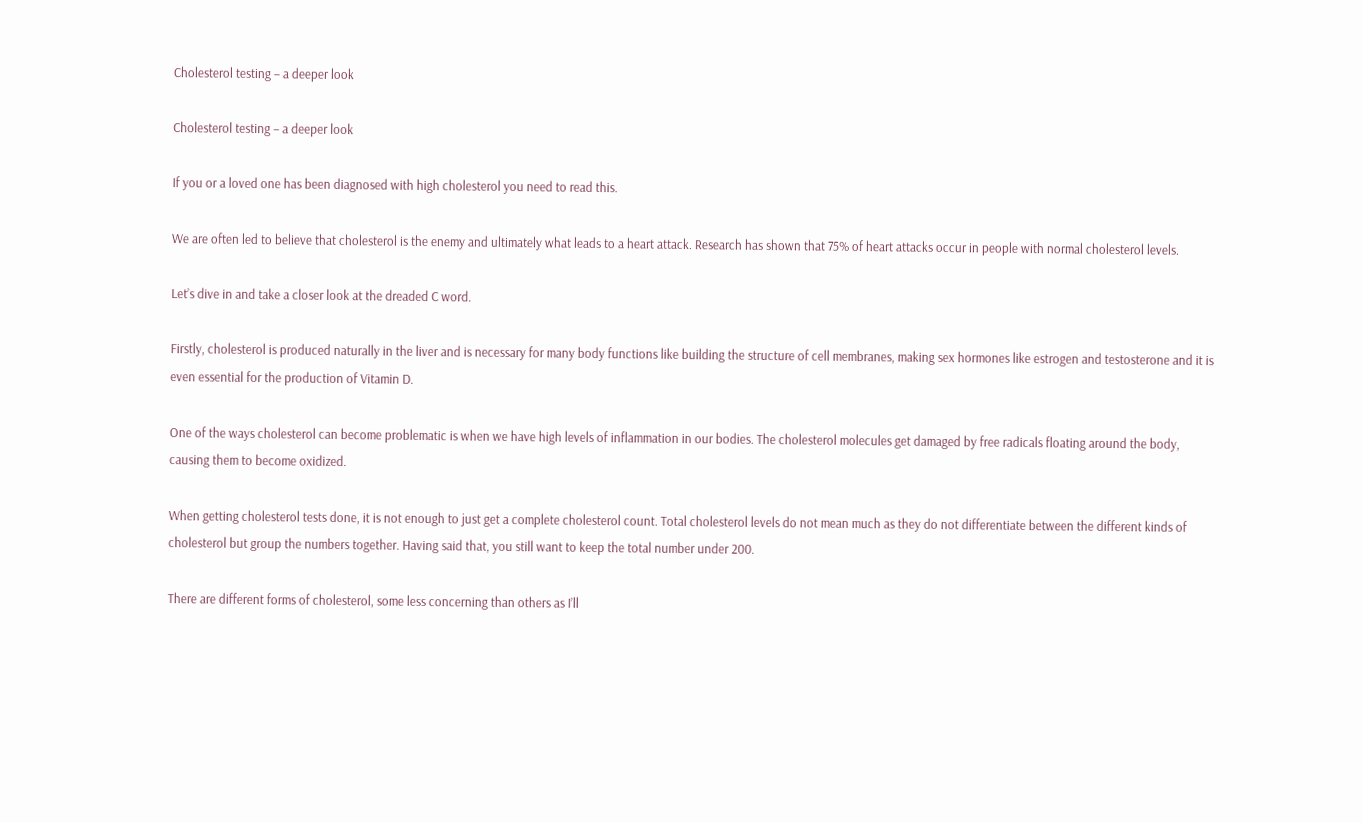Cholesterol testing – a deeper look

Cholesterol testing – a deeper look

If you or a loved one has been diagnosed with high cholesterol you need to read this.

We are often led to believe that cholesterol is the enemy and ultimately what leads to a heart attack. Research has shown that 75% of heart attacks occur in people with normal cholesterol levels.

Let’s dive in and take a closer look at the dreaded C word.

Firstly, cholesterol is produced naturally in the liver and is necessary for many body functions like building the structure of cell membranes, making sex hormones like estrogen and testosterone and it is even essential for the production of Vitamin D.

One of the ways cholesterol can become problematic is when we have high levels of inflammation in our bodies. The cholesterol molecules get damaged by free radicals floating around the body, causing them to become oxidized.

When getting cholesterol tests done, it is not enough to just get a complete cholesterol count. Total cholesterol levels do not mean much as they do not differentiate between the different kinds of cholesterol but group the numbers together. Having said that, you still want to keep the total number under 200.

There are different forms of cholesterol, some less concerning than others as I’ll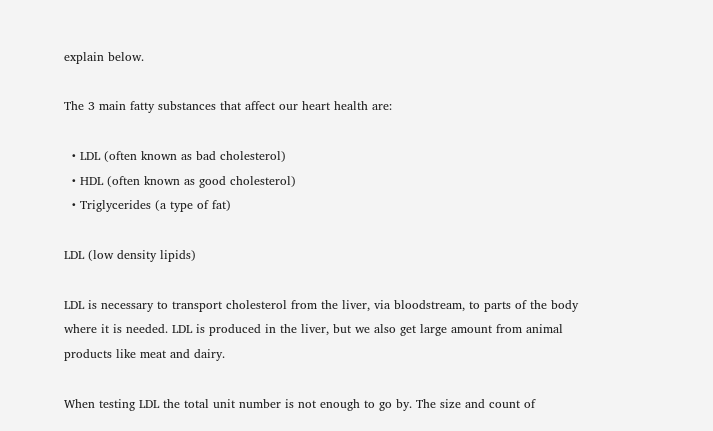explain below.

The 3 main fatty substances that affect our heart health are:

  • LDL (often known as bad cholesterol)
  • HDL (often known as good cholesterol)
  • Triglycerides (a type of fat)

LDL (low density lipids)

LDL is necessary to transport cholesterol from the liver, via bloodstream, to parts of the body where it is needed. LDL is produced in the liver, but we also get large amount from animal products like meat and dairy.

When testing LDL the total unit number is not enough to go by. The size and count of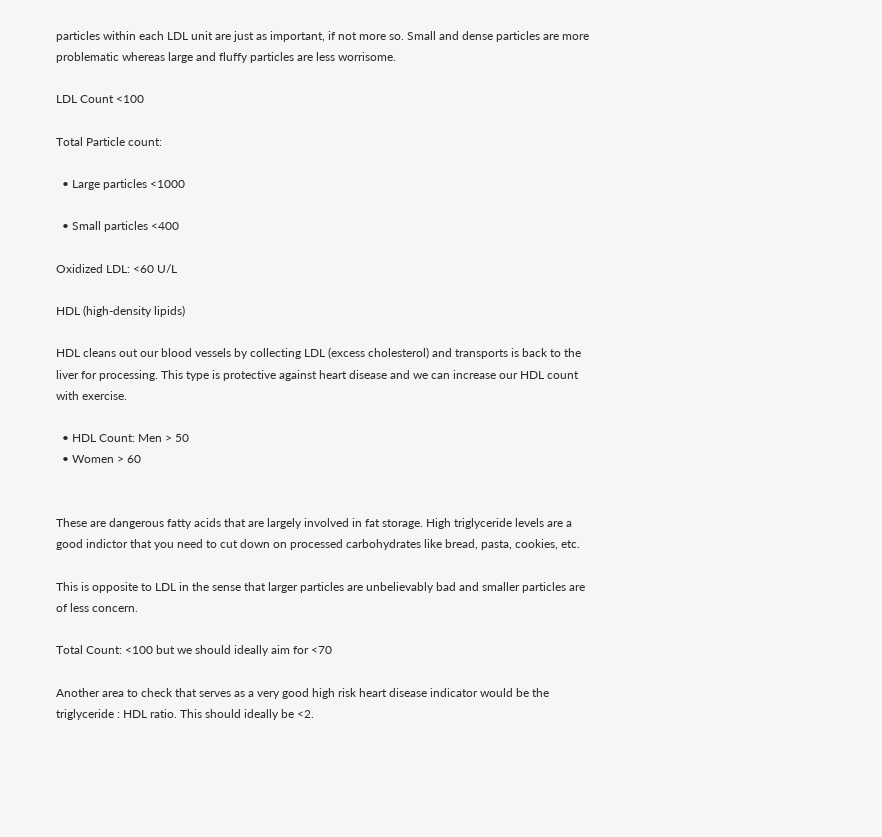particles within each LDL unit are just as important, if not more so. Small and dense particles are more problematic whereas large and fluffy particles are less worrisome.

LDL Count <100

Total Particle count:

  • Large particles <1000

  • Small particles <400

Oxidized LDL: <60 U/L

HDL (high-density lipids)

HDL cleans out our blood vessels by collecting LDL (excess cholesterol) and transports is back to the liver for processing. This type is protective against heart disease and we can increase our HDL count with exercise.

  • HDL Count: Men > 50
  • Women > 60


These are dangerous fatty acids that are largely involved in fat storage. High triglyceride levels are a good indictor that you need to cut down on processed carbohydrates like bread, pasta, cookies, etc.

This is opposite to LDL in the sense that larger particles are unbelievably bad and smaller particles are of less concern.

Total Count: <100 but we should ideally aim for <70

Another area to check that serves as a very good high risk heart disease indicator would be the triglyceride : HDL ratio. This should ideally be <2.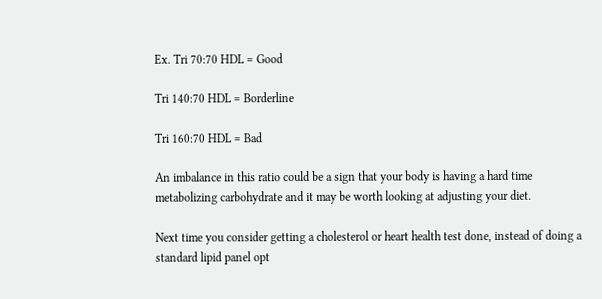Ex. Tri 70:70 HDL = Good

Tri 140:70 HDL = Borderline

Tri 160:70 HDL = Bad

An imbalance in this ratio could be a sign that your body is having a hard time metabolizing carbohydrate and it may be worth looking at adjusting your diet.

Next time you consider getting a cholesterol or heart health test done, instead of doing a standard lipid panel opt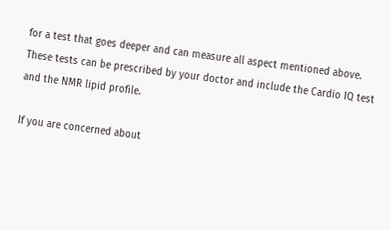for a test that goes deeper and can measure all aspect mentioned above. These tests can be prescribed by your doctor and include the Cardio IQ test and the NMR lipid profile.

If you are concerned about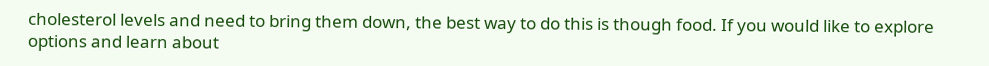cholesterol levels and need to bring them down, the best way to do this is though food. If you would like to explore options and learn about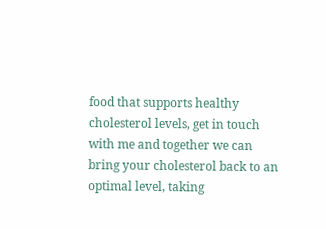food that supports healthy cholesterol levels, get in touch with me and together we can bring your cholesterol back to an optimal level, taking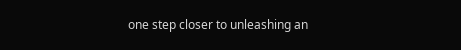one step closer to unleashing an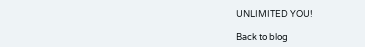UNLIMITED YOU!

Back to blog